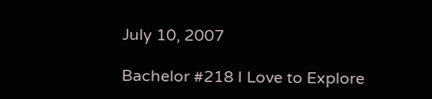July 10, 2007

Bachelor #218 I Love to Explore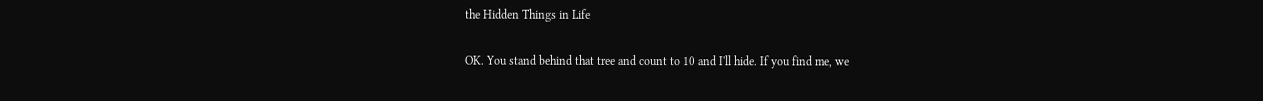the Hidden Things in Life

OK. You stand behind that tree and count to 10 and I'll hide. If you find me, we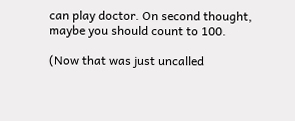can play doctor. On second thought, maybe you should count to 100.

(Now that was just uncalled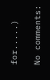for.....)

No comments: